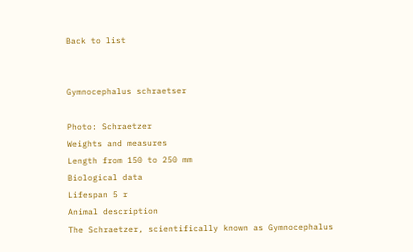Back to list


Gymnocephalus schraetser

Photo: Schraetzer
Weights and measures
Length from 150 to 250 mm
Biological data
Lifespan 5 r
Animal description
The Schraetzer, scientifically known as Gymnocephalus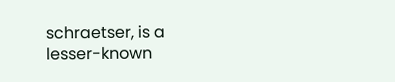schraetser, is a lesser-known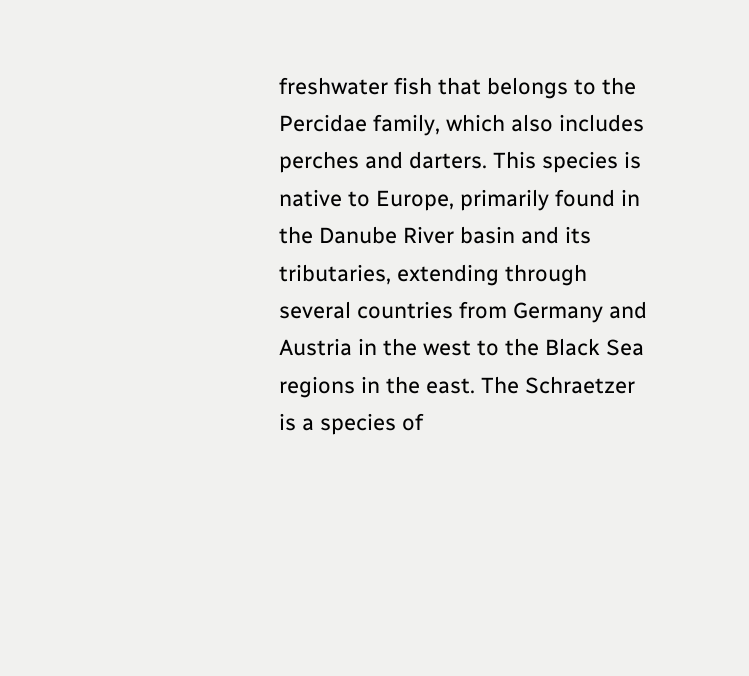freshwater fish that belongs to the Percidae family, which also includes perches and darters. This species is native to Europe, primarily found in the Danube River basin and its tributaries, extending through several countries from Germany and Austria in the west to the Black Sea regions in the east. The Schraetzer is a species of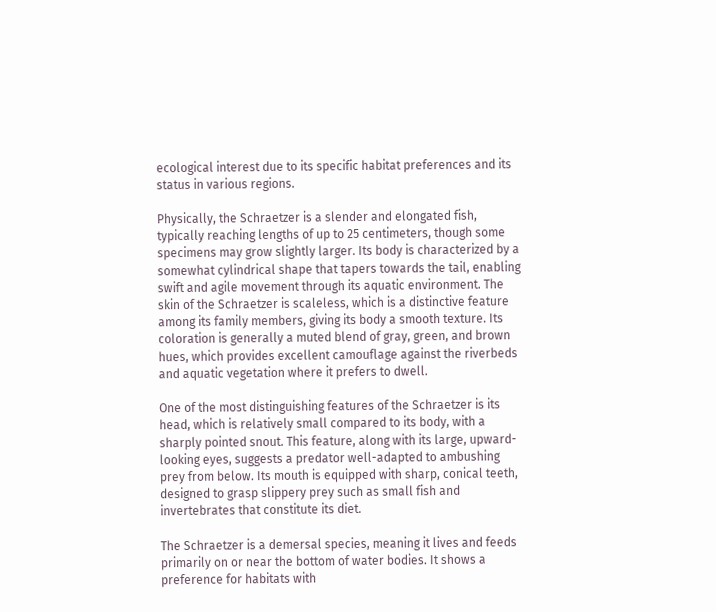ecological interest due to its specific habitat preferences and its status in various regions.

Physically, the Schraetzer is a slender and elongated fish, typically reaching lengths of up to 25 centimeters, though some specimens may grow slightly larger. Its body is characterized by a somewhat cylindrical shape that tapers towards the tail, enabling swift and agile movement through its aquatic environment. The skin of the Schraetzer is scaleless, which is a distinctive feature among its family members, giving its body a smooth texture. Its coloration is generally a muted blend of gray, green, and brown hues, which provides excellent camouflage against the riverbeds and aquatic vegetation where it prefers to dwell.

One of the most distinguishing features of the Schraetzer is its head, which is relatively small compared to its body, with a sharply pointed snout. This feature, along with its large, upward-looking eyes, suggests a predator well-adapted to ambushing prey from below. Its mouth is equipped with sharp, conical teeth, designed to grasp slippery prey such as small fish and invertebrates that constitute its diet.

The Schraetzer is a demersal species, meaning it lives and feeds primarily on or near the bottom of water bodies. It shows a preference for habitats with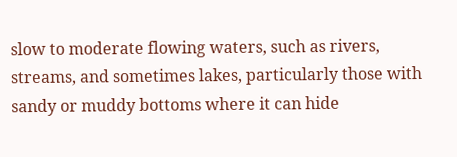slow to moderate flowing waters, such as rivers, streams, and sometimes lakes, particularly those with sandy or muddy bottoms where it can hide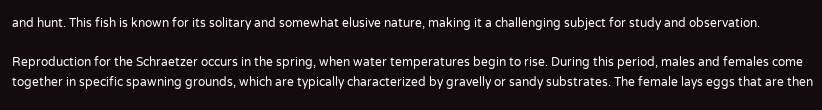and hunt. This fish is known for its solitary and somewhat elusive nature, making it a challenging subject for study and observation.

Reproduction for the Schraetzer occurs in the spring, when water temperatures begin to rise. During this period, males and females come together in specific spawning grounds, which are typically characterized by gravelly or sandy substrates. The female lays eggs that are then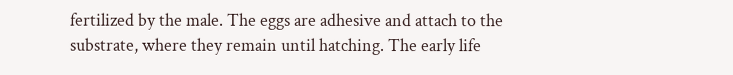fertilized by the male. The eggs are adhesive and attach to the substrate, where they remain until hatching. The early life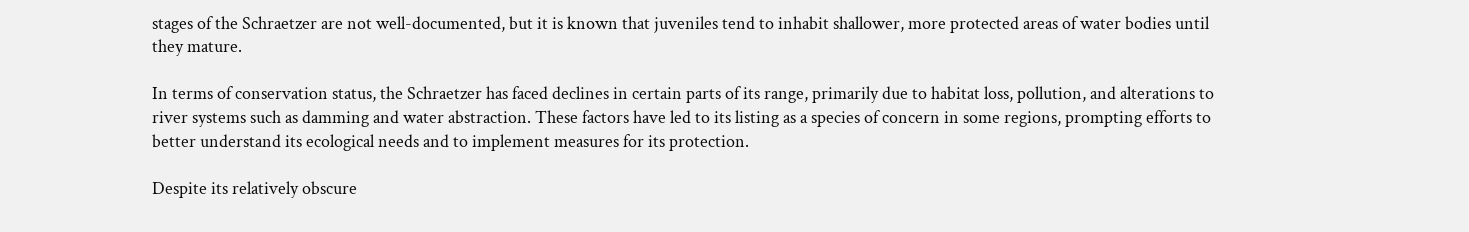stages of the Schraetzer are not well-documented, but it is known that juveniles tend to inhabit shallower, more protected areas of water bodies until they mature.

In terms of conservation status, the Schraetzer has faced declines in certain parts of its range, primarily due to habitat loss, pollution, and alterations to river systems such as damming and water abstraction. These factors have led to its listing as a species of concern in some regions, prompting efforts to better understand its ecological needs and to implement measures for its protection.

Despite its relatively obscure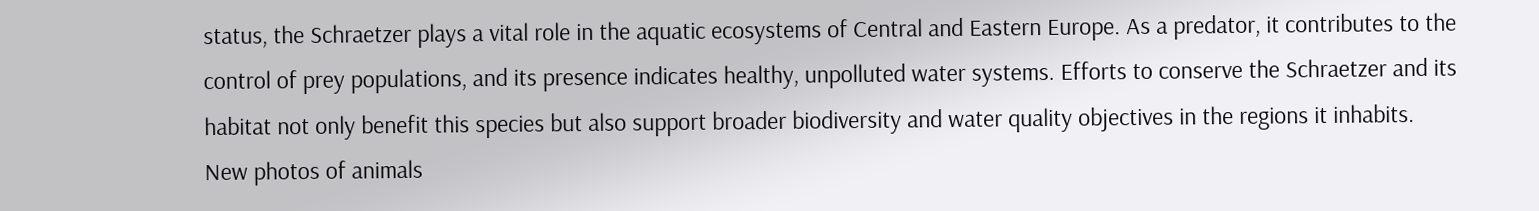status, the Schraetzer plays a vital role in the aquatic ecosystems of Central and Eastern Europe. As a predator, it contributes to the control of prey populations, and its presence indicates healthy, unpolluted water systems. Efforts to conserve the Schraetzer and its habitat not only benefit this species but also support broader biodiversity and water quality objectives in the regions it inhabits.
New photos of animals